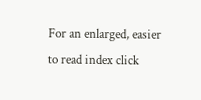For an enlarged, easier to read index click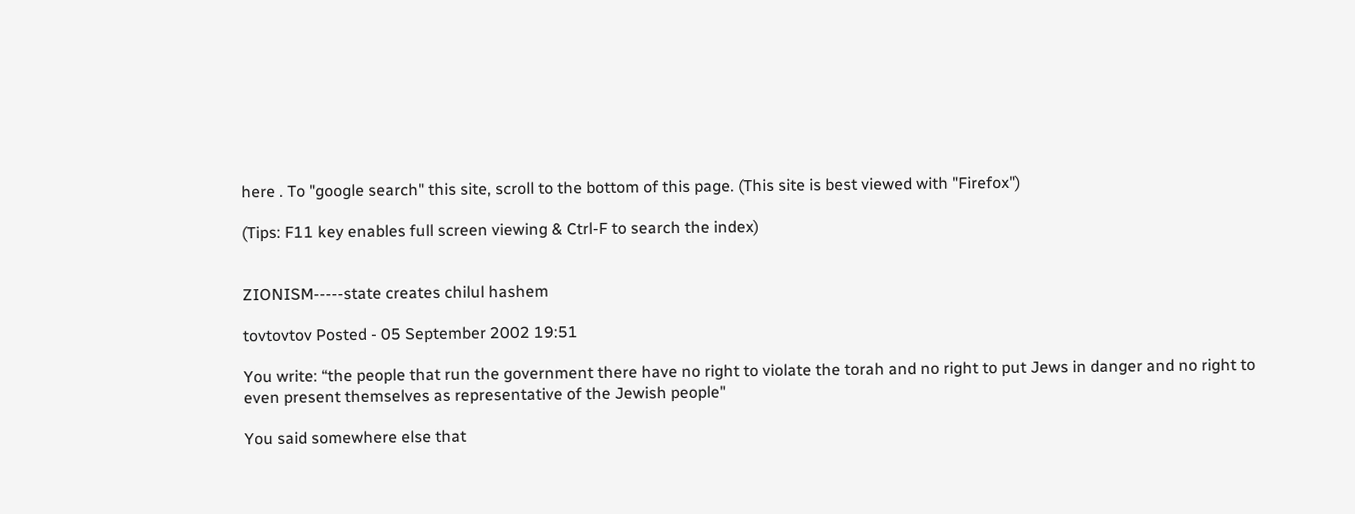here . To "google search" this site, scroll to the bottom of this page. (This site is best viewed with "Firefox")

(Tips: F11 key enables full screen viewing & Ctrl-F to search the index)


ZIONISM-----state creates chilul hashem

tovtovtov Posted - 05 September 2002 19:51

You write: “the people that run the government there have no right to violate the torah and no right to put Jews in danger and no right to even present themselves as representative of the Jewish people"

You said somewhere else that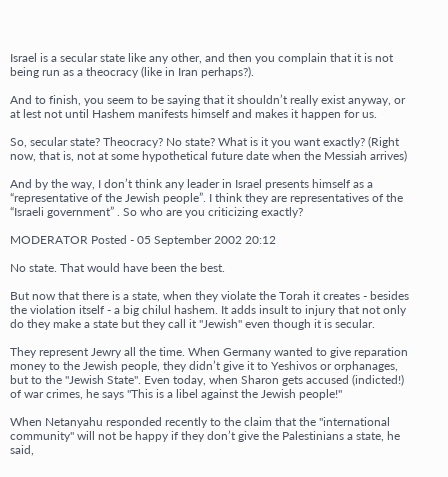Israel is a secular state like any other, and then you complain that it is not being run as a theocracy (like in Iran perhaps?).

And to finish, you seem to be saying that it shouldn’t really exist anyway, or at lest not until Hashem manifests himself and makes it happen for us.

So, secular state? Theocracy? No state? What is it you want exactly? (Right now, that is, not at some hypothetical future date when the Messiah arrives)

And by the way, I don’t think any leader in Israel presents himself as a “representative of the Jewish people”. I think they are representatives of the “Israeli government” . So who are you criticizing exactly?

MODERATOR Posted - 05 September 2002 20:12

No state. That would have been the best.

But now that there is a state, when they violate the Torah it creates - besides the violation itself - a big chilul hashem. It adds insult to injury that not only do they make a state but they call it "Jewish" even though it is secular.

They represent Jewry all the time. When Germany wanted to give reparation money to the Jewish people, they didn’t give it to Yeshivos or orphanages, but to the "Jewish State". Even today, when Sharon gets accused (indicted!) of war crimes, he says "This is a libel against the Jewish people!"

When Netanyahu responded recently to the claim that the "international community" will not be happy if they don’t give the Palestinians a state, he said,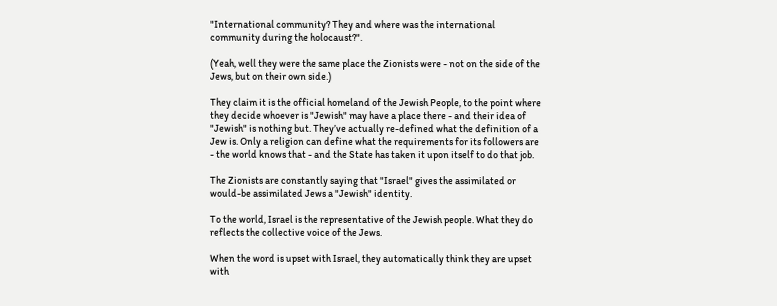"International community? They and where was the international community during the holocaust?".

(Yeah, well they were the same place the Zionists were - not on the side of the Jews, but on their own side.)

They claim it is the official homeland of the Jewish People, to the point where they decide whoever is "Jewish" may have a place there - and their idea of "Jewish" is nothing but. They’ve actually re-defined what the definition of a Jew is. Only a religion can define what the requirements for its followers are - the world knows that - and the State has taken it upon itself to do that job.

The Zionists are constantly saying that "Israel" gives the assimilated or would-be assimilated Jews a "Jewish" identity.

To the world, Israel is the representative of the Jewish people. What they do reflects the collective voice of the Jews.

When the word is upset with Israel, they automatically think they are upset with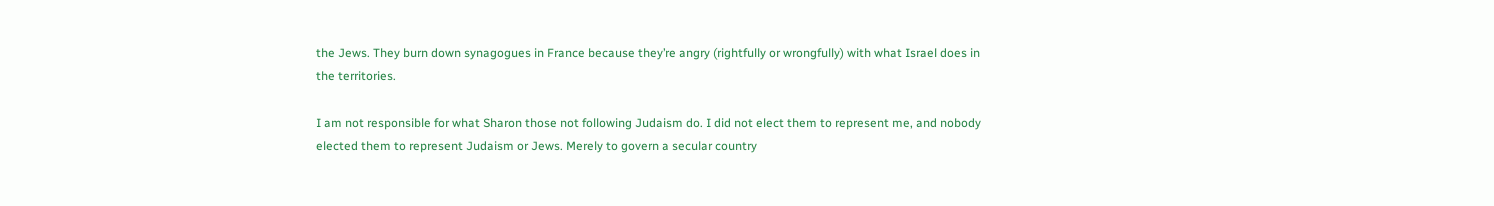the Jews. They burn down synagogues in France because they’re angry (rightfully or wrongfully) with what Israel does in the territories.

I am not responsible for what Sharon those not following Judaism do. I did not elect them to represent me, and nobody elected them to represent Judaism or Jews. Merely to govern a secular country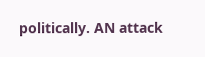politically. AN attack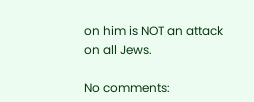on him is NOT an attack on all Jews.

No comments: